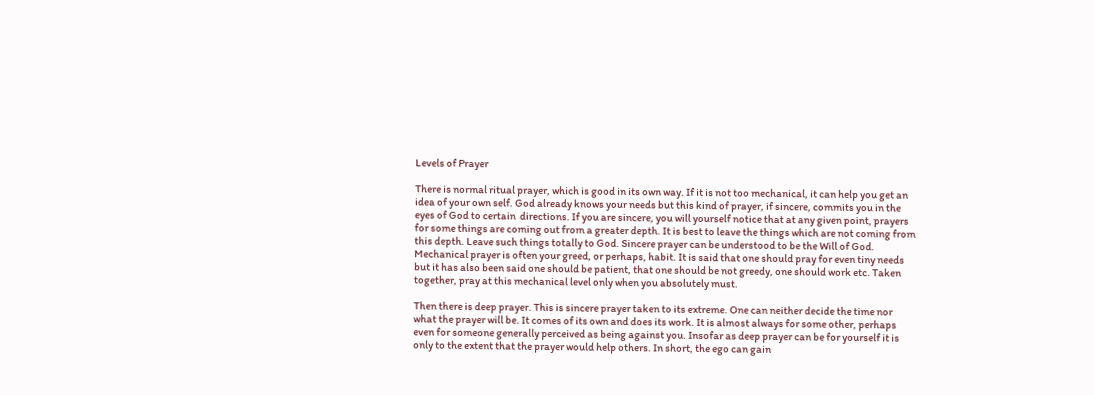Levels of Prayer

There is normal ritual prayer, which is good in its own way. If it is not too mechanical, it can help you get an idea of your own self. God already knows your needs but this kind of prayer, if sincere, commits you in the eyes of God to certain  directions. If you are sincere, you will yourself notice that at any given point, prayers for some things are coming out from a greater depth. It is best to leave the things which are not coming from this depth. Leave such things totally to God. Sincere prayer can be understood to be the Will of God. Mechanical prayer is often your greed, or perhaps, habit. It is said that one should pray for even tiny needs but it has also been said one should be patient, that one should be not greedy, one should work etc. Taken together, pray at this mechanical level only when you absolutely must.

Then there is deep prayer. This is sincere prayer taken to its extreme. One can neither decide the time nor what the prayer will be. It comes of its own and does its work. It is almost always for some other, perhaps even for someone generally perceived as being against you. Insofar as deep prayer can be for yourself it is only to the extent that the prayer would help others. In short, the ego can gain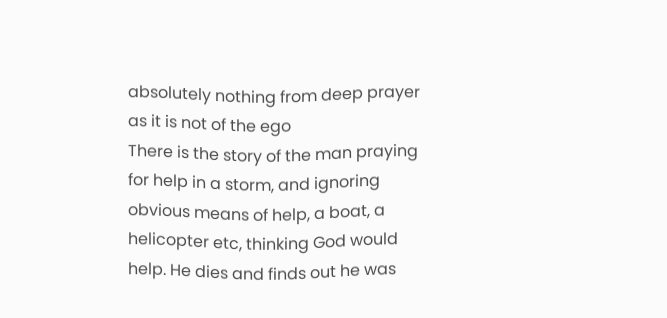absolutely nothing from deep prayer as it is not of the ego
There is the story of the man praying for help in a storm, and ignoring obvious means of help, a boat, a helicopter etc, thinking God would help. He dies and finds out he was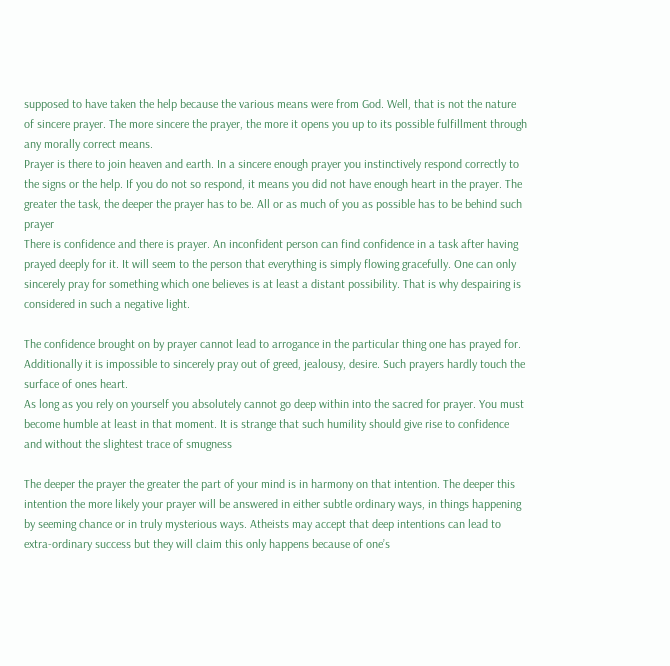supposed to have taken the help because the various means were from God. Well, that is not the nature of sincere prayer. The more sincere the prayer, the more it opens you up to its possible fulfillment through any morally correct means.
Prayer is there to join heaven and earth. In a sincere enough prayer you instinctively respond correctly to the signs or the help. If you do not so respond, it means you did not have enough heart in the prayer. The greater the task, the deeper the prayer has to be. All or as much of you as possible has to be behind such prayer
There is confidence and there is prayer. An inconfident person can find confidence in a task after having prayed deeply for it. It will seem to the person that everything is simply flowing gracefully. One can only sincerely pray for something which one believes is at least a distant possibility. That is why despairing is considered in such a negative light.

The confidence brought on by prayer cannot lead to arrogance in the particular thing one has prayed for. Additionally it is impossible to sincerely pray out of greed, jealousy, desire. Such prayers hardly touch the surface of ones heart.
As long as you rely on yourself you absolutely cannot go deep within into the sacred for prayer. You must become humble at least in that moment. It is strange that such humility should give rise to confidence and without the slightest trace of smugness

The deeper the prayer the greater the part of your mind is in harmony on that intention. The deeper this intention the more likely your prayer will be answered in either subtle ordinary ways, in things happening by seeming chance or in truly mysterious ways. Atheists may accept that deep intentions can lead to extra-ordinary success but they will claim this only happens because of one’s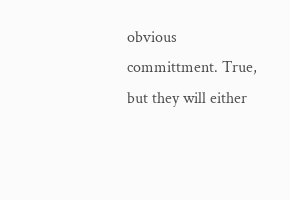obvious committment. True, but they will either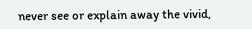never see or explain away the vivid,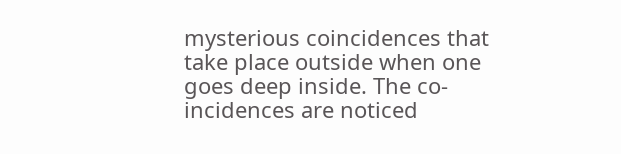mysterious coincidences that take place outside when one goes deep inside. The co-incidences are noticed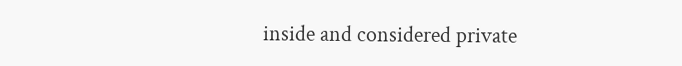inside and considered private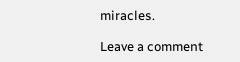miracles.

Leave a comment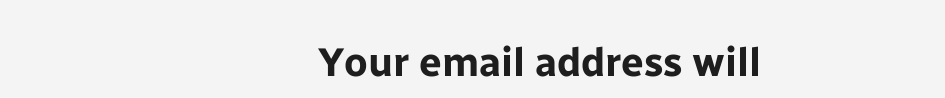Your email address will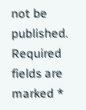not be published. Required fields are marked *